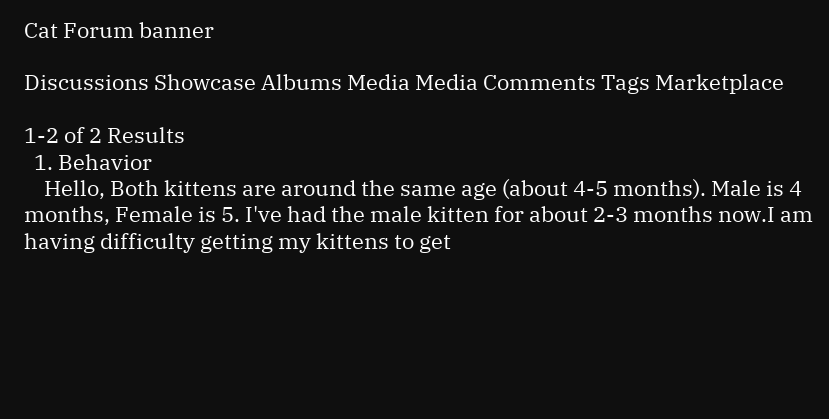Cat Forum banner

Discussions Showcase Albums Media Media Comments Tags Marketplace

1-2 of 2 Results
  1. Behavior
    Hello, Both kittens are around the same age (about 4-5 months). Male is 4 months, Female is 5. I've had the male kitten for about 2-3 months now.I am having difficulty getting my kittens to get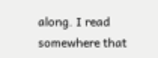along. I read somewhere that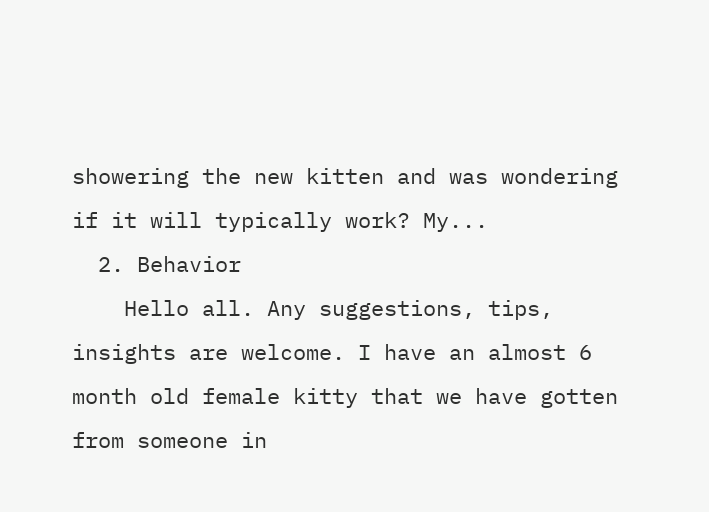showering the new kitten and was wondering if it will typically work? My...
  2. Behavior
    Hello all. Any suggestions, tips, insights are welcome. I have an almost 6 month old female kitty that we have gotten from someone in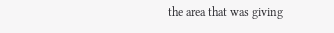the area that was giving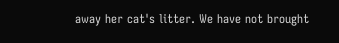away her cat's litter. We have not brought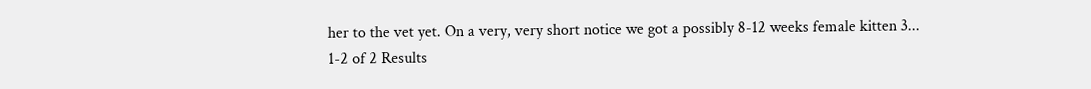her to the vet yet. On a very, very short notice we got a possibly 8-12 weeks female kitten 3...
1-2 of 2 Results